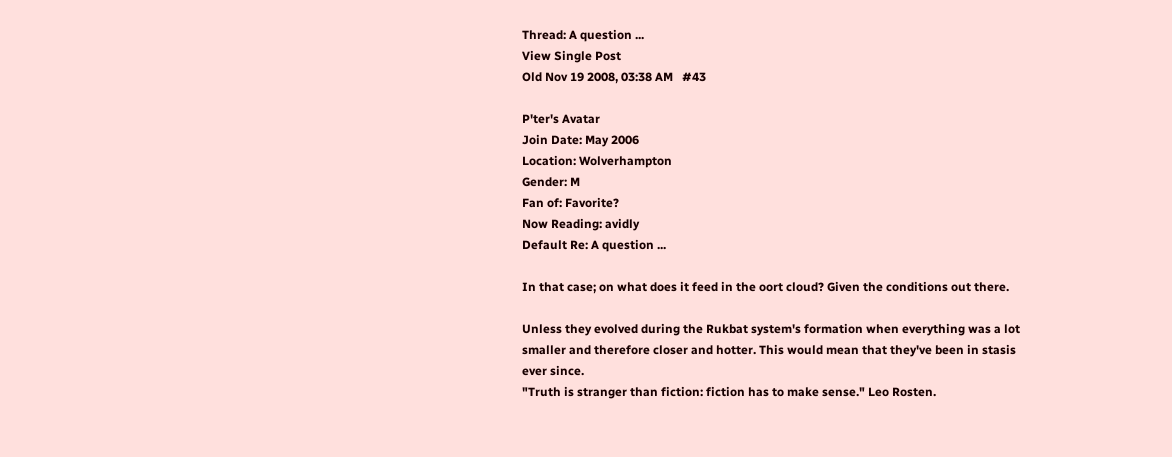Thread: A question ...
View Single Post
Old Nov 19 2008, 03:38 AM   #43

P'ter's Avatar
Join Date: May 2006
Location: Wolverhampton
Gender: M
Fan of: Favorite?
Now Reading: avidly
Default Re: A question ...

In that case; on what does it feed in the oort cloud? Given the conditions out there.

Unless they evolved during the Rukbat system's formation when everything was a lot smaller and therefore closer and hotter. This would mean that they've been in stasis ever since.
"Truth is stranger than fiction: fiction has to make sense." Leo Rosten.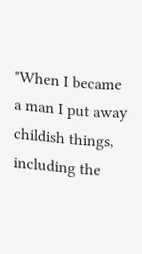"When I became a man I put away childish things, including the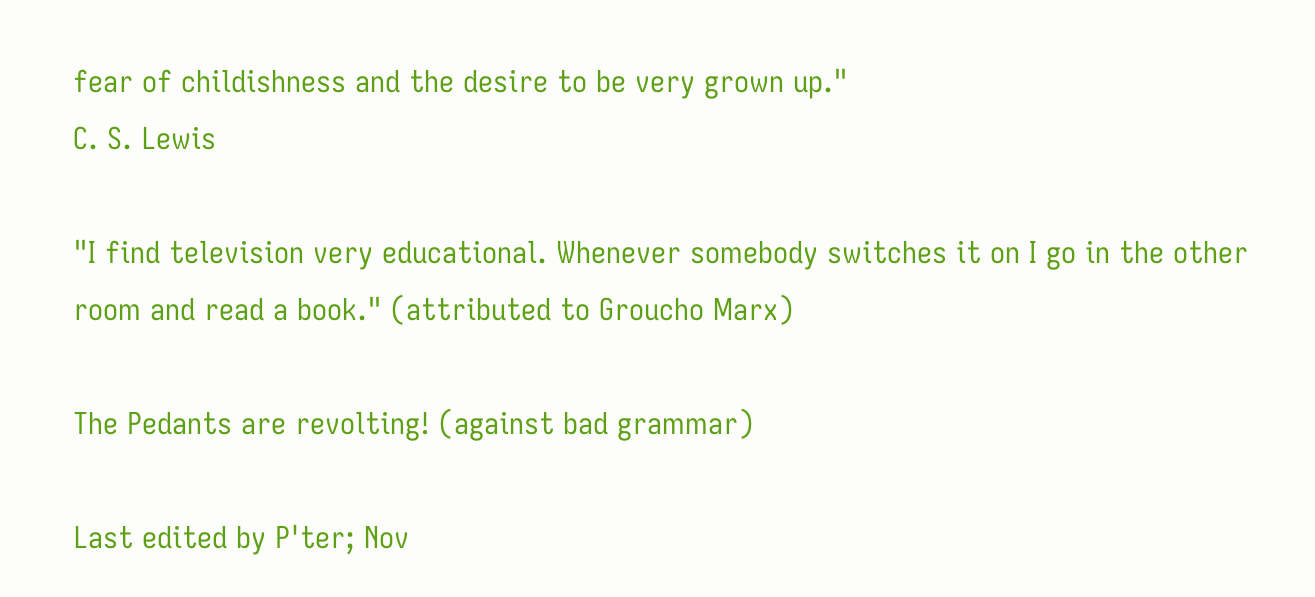fear of childishness and the desire to be very grown up."
C. S. Lewis

"I find television very educational. Whenever somebody switches it on I go in the other room and read a book." (attributed to Groucho Marx)

The Pedants are revolting! (against bad grammar)

Last edited by P'ter; Nov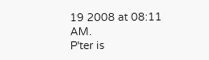19 2008 at 08:11 AM.
P'ter is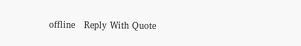offline   Reply With Quote